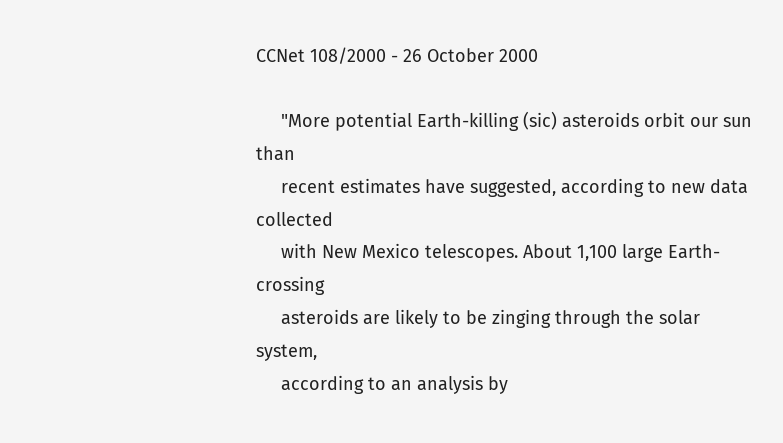CCNet 108/2000 - 26 October 2000

     "More potential Earth-killing (sic) asteroids orbit our sun than
     recent estimates have suggested, according to new data collected
     with New Mexico telescopes. About 1,100 large Earth-crossing
     asteroids are likely to be zinging through the solar system,
     according to an analysis by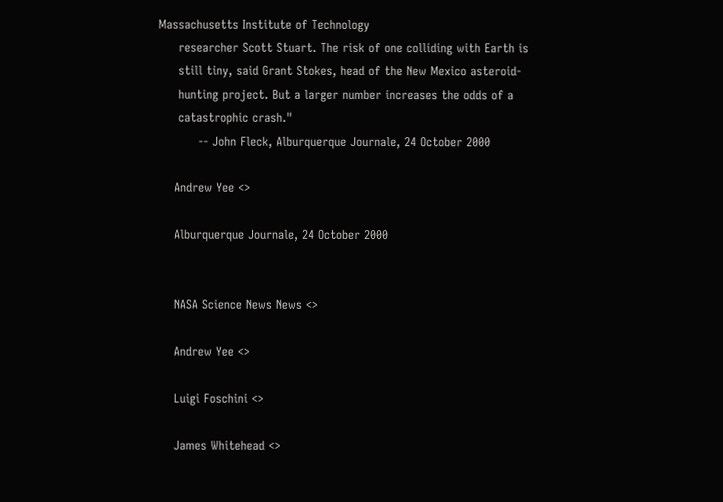Massachusetts Institute of Technology
     researcher Scott Stuart. The risk of one colliding with Earth is
     still tiny, said Grant Stokes, head of the New Mexico asteroid-
     hunting project. But a larger number increases the odds of a
     catastrophic crash."
          -- John Fleck, Alburquerque Journale, 24 October 2000

    Andrew Yee <>

    Alburquerque Journale, 24 October 2000


    NASA Science News News <>

    Andrew Yee <>

    Luigi Foschini <>

    James Whitehead <>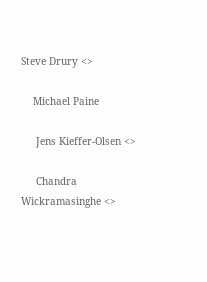Steve Drury <>

    Michael Paine

     Jens Kieffer-Olsen <>

     Chandra Wickramasinghe <>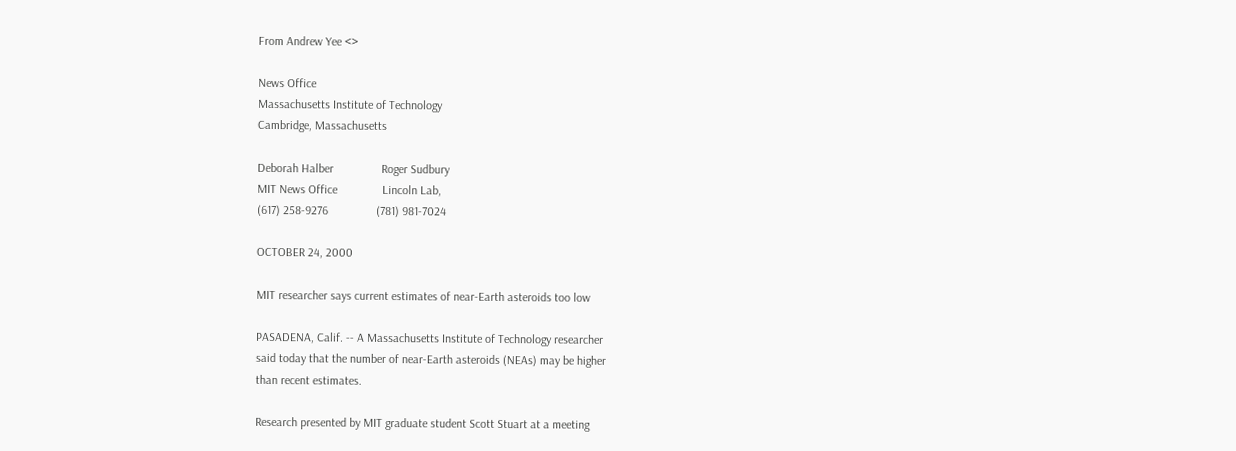From Andrew Yee <>

News Office
Massachusetts Institute of Technology
Cambridge, Massachusetts

Deborah Halber                Roger Sudbury
MIT News Office               Lincoln Lab,
(617) 258-9276                (781) 981-7024

OCTOBER 24, 2000

MIT researcher says current estimates of near-Earth asteroids too low

PASADENA, Calif. -- A Massachusetts Institute of Technology researcher
said today that the number of near-Earth asteroids (NEAs) may be higher
than recent estimates.

Research presented by MIT graduate student Scott Stuart at a meeting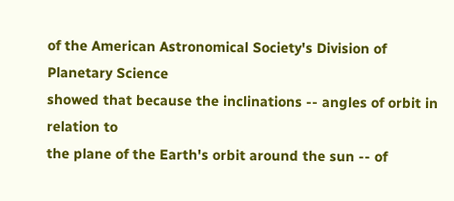of the American Astronomical Society's Division of Planetary Science
showed that because the inclinations -- angles of orbit in relation to
the plane of the Earth's orbit around the sun -- of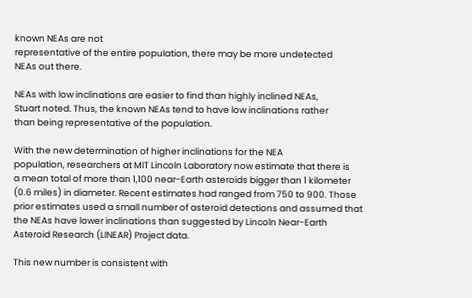known NEAs are not
representative of the entire population, there may be more undetected
NEAs out there.

NEAs with low inclinations are easier to find than highly inclined NEAs,
Stuart noted. Thus, the known NEAs tend to have low inclinations rather
than being representative of the population.

With the new determination of higher inclinations for the NEA
population, researchers at MIT Lincoln Laboratory now estimate that there is
a mean total of more than 1,100 near-Earth asteroids bigger than 1 kilometer
(0.6 miles) in diameter. Recent estimates had ranged from 750 to 900. Those
prior estimates used a small number of asteroid detections and assumed that
the NEAs have lower inclinations than suggested by Lincoln Near-Earth
Asteroid Research (LINEAR) Project data.

This new number is consistent with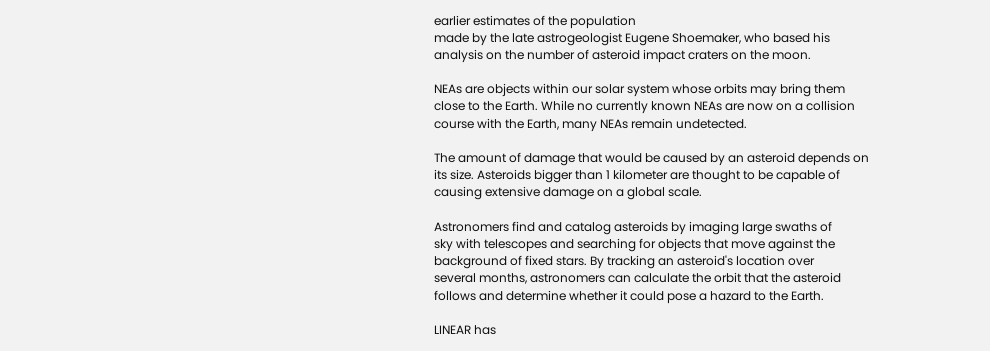earlier estimates of the population
made by the late astrogeologist Eugene Shoemaker, who based his
analysis on the number of asteroid impact craters on the moon.

NEAs are objects within our solar system whose orbits may bring them
close to the Earth. While no currently known NEAs are now on a collision
course with the Earth, many NEAs remain undetected.

The amount of damage that would be caused by an asteroid depends on
its size. Asteroids bigger than 1 kilometer are thought to be capable of
causing extensive damage on a global scale.

Astronomers find and catalog asteroids by imaging large swaths of
sky with telescopes and searching for objects that move against the
background of fixed stars. By tracking an asteroid's location over
several months, astronomers can calculate the orbit that the asteroid
follows and determine whether it could pose a hazard to the Earth.

LINEAR has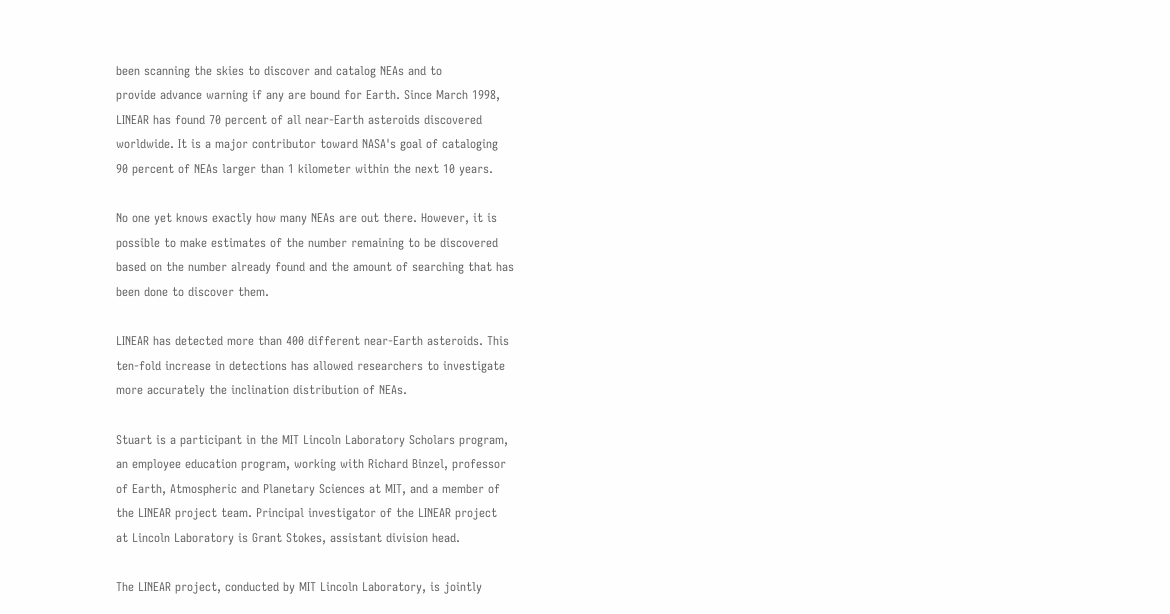been scanning the skies to discover and catalog NEAs and to
provide advance warning if any are bound for Earth. Since March 1998,
LINEAR has found 70 percent of all near-Earth asteroids discovered
worldwide. It is a major contributor toward NASA's goal of cataloging
90 percent of NEAs larger than 1 kilometer within the next 10 years.

No one yet knows exactly how many NEAs are out there. However, it is
possible to make estimates of the number remaining to be discovered
based on the number already found and the amount of searching that has
been done to discover them.

LINEAR has detected more than 400 different near-Earth asteroids. This
ten-fold increase in detections has allowed researchers to investigate
more accurately the inclination distribution of NEAs.

Stuart is a participant in the MIT Lincoln Laboratory Scholars program,
an employee education program, working with Richard Binzel, professor
of Earth, Atmospheric and Planetary Sciences at MIT, and a member of
the LINEAR project team. Principal investigator of the LINEAR project
at Lincoln Laboratory is Grant Stokes, assistant division head.

The LINEAR project, conducted by MIT Lincoln Laboratory, is jointly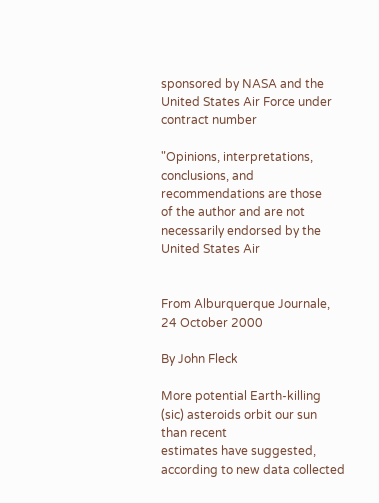sponsored by NASA and the United States Air Force under contract number

"Opinions, interpretations, conclusions, and recommendations are those
of the author and are not necessarily endorsed by the United States Air


From Alburquerque Journale, 24 October 2000

By John Fleck

More potential Earth-killing (sic) asteroids orbit our sun than recent
estimates have suggested, according to new data collected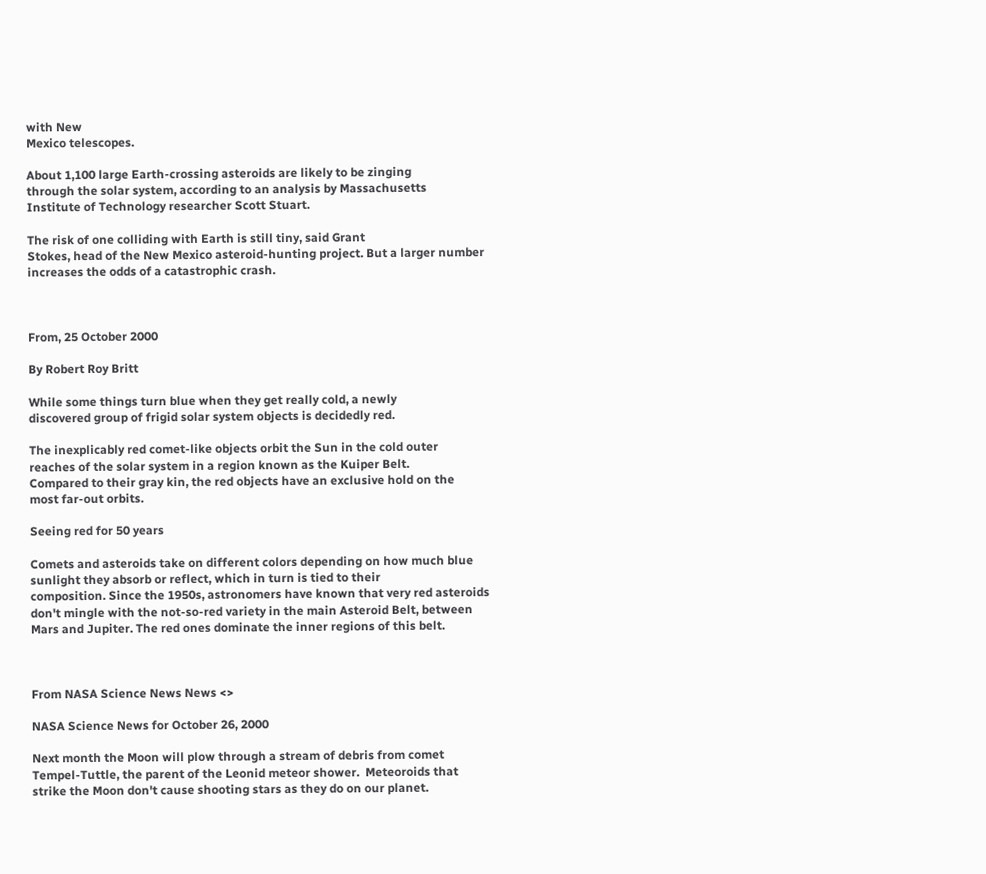with New
Mexico telescopes.

About 1,100 large Earth-crossing asteroids are likely to be zinging
through the solar system, according to an analysis by Massachusetts
Institute of Technology researcher Scott Stuart.

The risk of one colliding with Earth is still tiny, said Grant
Stokes, head of the New Mexico asteroid-hunting project. But a larger number
increases the odds of a catastrophic crash.



From, 25 October 2000

By Robert Roy Britt

While some things turn blue when they get really cold, a newly
discovered group of frigid solar system objects is decidedly red.

The inexplicably red comet-like objects orbit the Sun in the cold outer
reaches of the solar system in a region known as the Kuiper Belt.
Compared to their gray kin, the red objects have an exclusive hold on the
most far-out orbits.

Seeing red for 50 years

Comets and asteroids take on different colors depending on how much blue
sunlight they absorb or reflect, which in turn is tied to their
composition. Since the 1950s, astronomers have known that very red asteroids
don't mingle with the not-so-red variety in the main Asteroid Belt, between
Mars and Jupiter. The red ones dominate the inner regions of this belt.



From NASA Science News News <>

NASA Science News for October 26, 2000

Next month the Moon will plow through a stream of debris from comet
Tempel-Tuttle, the parent of the Leonid meteor shower.  Meteoroids that
strike the Moon don't cause shooting stars as they do on our planet.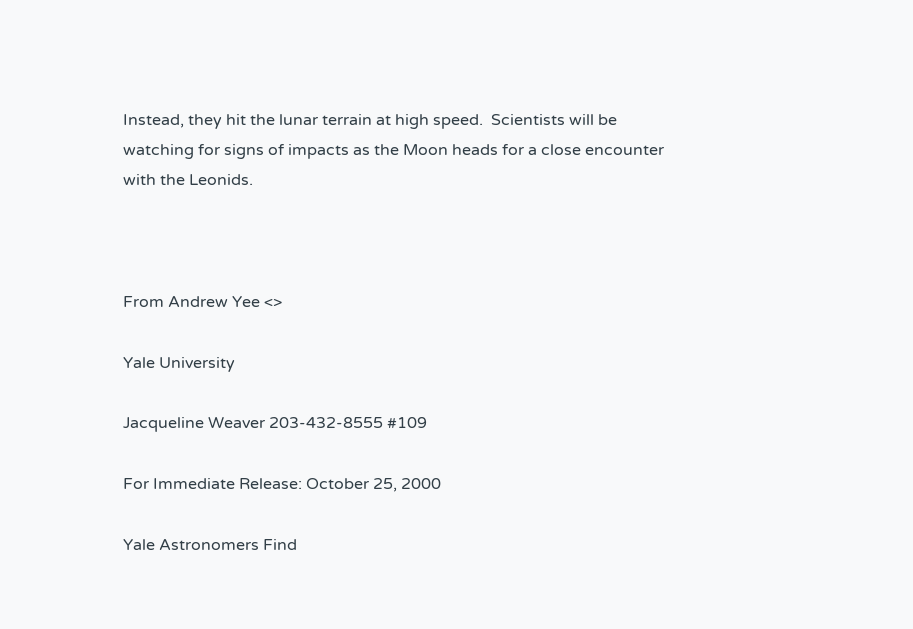Instead, they hit the lunar terrain at high speed.  Scientists will be
watching for signs of impacts as the Moon heads for a close encounter
with the Leonids.



From Andrew Yee <>

Yale University

Jacqueline Weaver 203-432-8555 #109

For Immediate Release: October 25, 2000

Yale Astronomers Find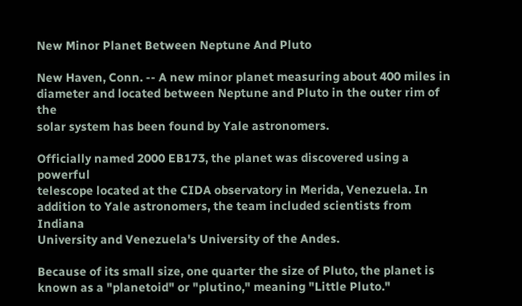New Minor Planet Between Neptune And Pluto

New Haven, Conn. -- A new minor planet measuring about 400 miles in
diameter and located between Neptune and Pluto in the outer rim of the
solar system has been found by Yale astronomers.

Officially named 2000 EB173, the planet was discovered using a powerful
telescope located at the CIDA observatory in Merida, Venezuela. In
addition to Yale astronomers, the team included scientists from Indiana
University and Venezuela's University of the Andes.

Because of its small size, one quarter the size of Pluto, the planet is
known as a "planetoid" or "plutino," meaning "Little Pluto."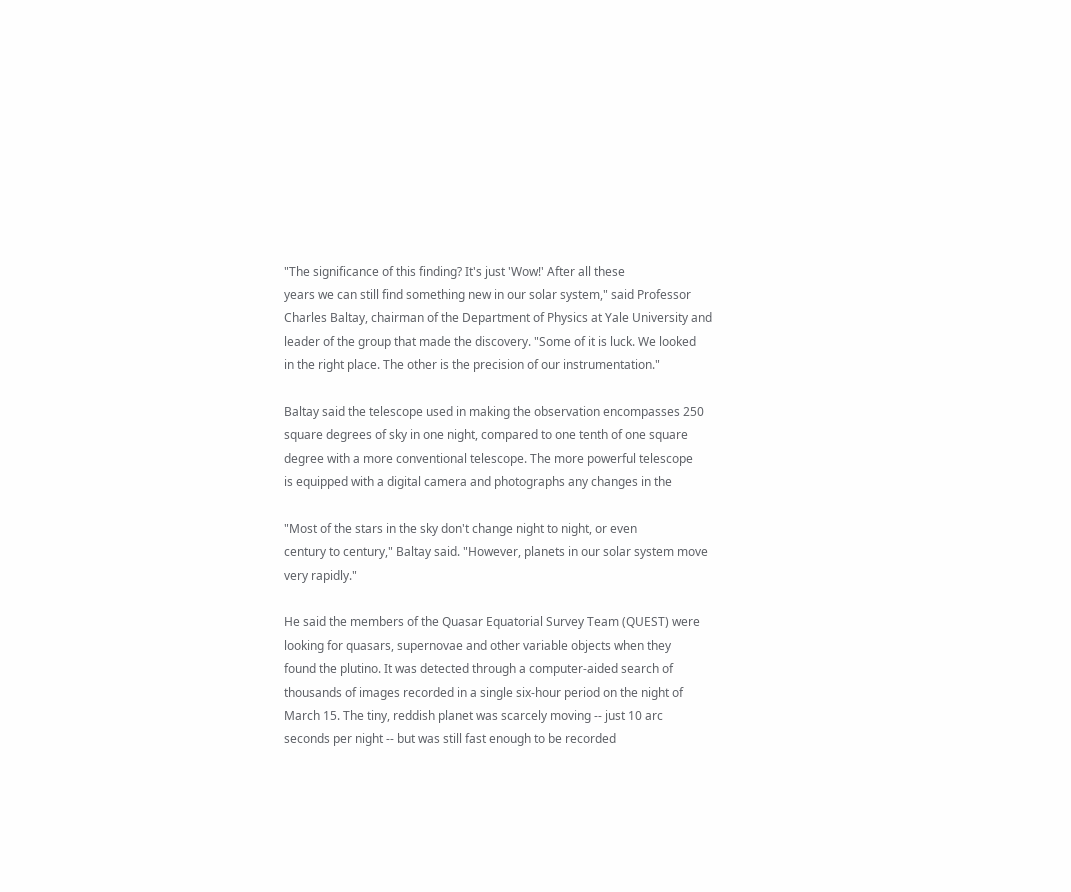"The significance of this finding? It's just 'Wow!' After all these
years we can still find something new in our solar system," said Professor
Charles Baltay, chairman of the Department of Physics at Yale University and
leader of the group that made the discovery. "Some of it is luck. We looked
in the right place. The other is the precision of our instrumentation."

Baltay said the telescope used in making the observation encompasses 250
square degrees of sky in one night, compared to one tenth of one square
degree with a more conventional telescope. The more powerful telescope
is equipped with a digital camera and photographs any changes in the

"Most of the stars in the sky don't change night to night, or even
century to century," Baltay said. "However, planets in our solar system move
very rapidly."

He said the members of the Quasar Equatorial Survey Team (QUEST) were
looking for quasars, supernovae and other variable objects when they
found the plutino. It was detected through a computer-aided search of
thousands of images recorded in a single six-hour period on the night of
March 15. The tiny, reddish planet was scarcely moving -- just 10 arc
seconds per night -- but was still fast enough to be recorded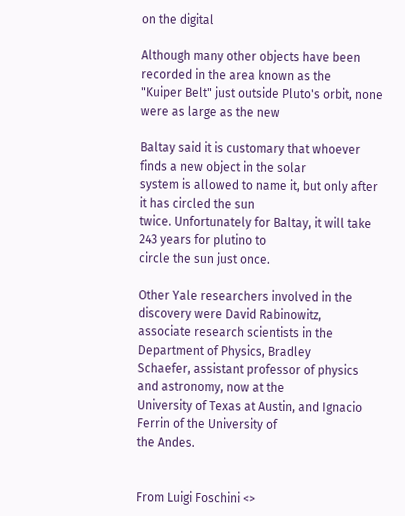on the digital

Although many other objects have been recorded in the area known as the
"Kuiper Belt" just outside Pluto's orbit, none were as large as the new

Baltay said it is customary that whoever finds a new object in the solar
system is allowed to name it, but only after it has circled the sun
twice. Unfortunately for Baltay, it will take 243 years for plutino to
circle the sun just once.

Other Yale researchers involved in the discovery were David Rabinowitz,
associate research scientists in the Department of Physics, Bradley
Schaefer, assistant professor of physics and astronomy, now at the
University of Texas at Austin, and Ignacio Ferrin of the University of
the Andes.


From Luigi Foschini <>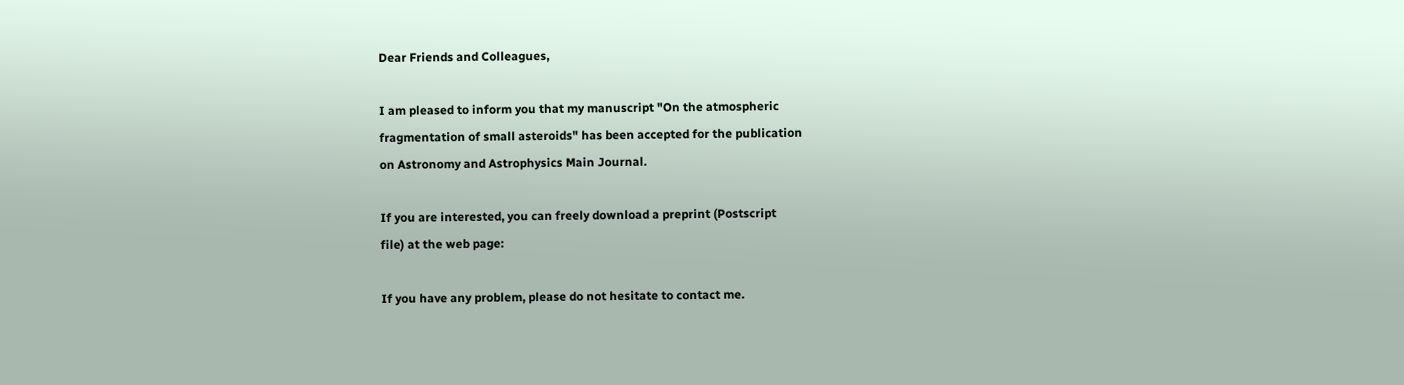Dear Friends and Colleagues,

I am pleased to inform you that my manuscript "On the atmospheric
fragmentation of small asteroids" has been accepted for the publication
on Astronomy and Astrophysics Main Journal.

If you are interested, you can freely download a preprint (Postscript
file) at the web page:

If you have any problem, please do not hesitate to contact me.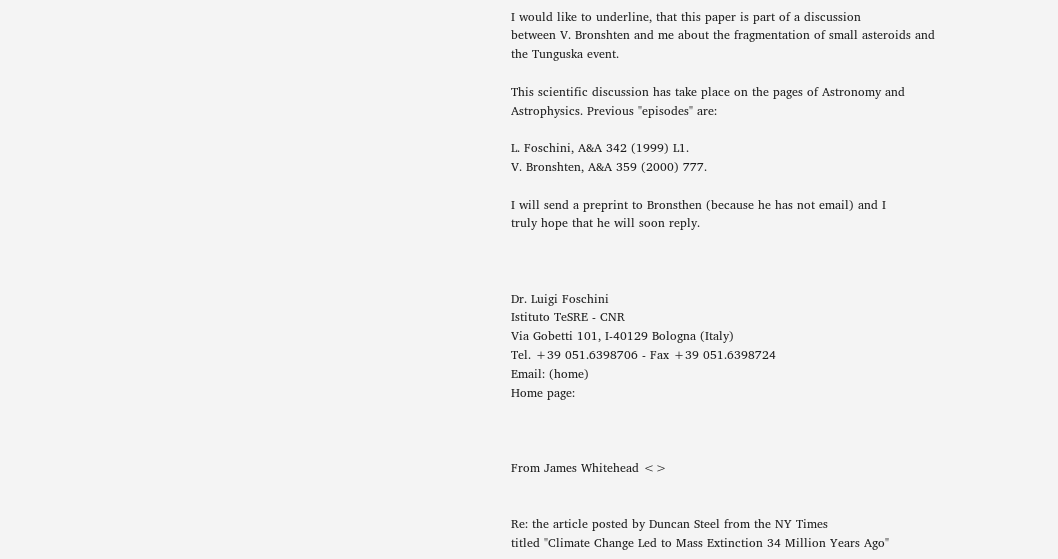I would like to underline, that this paper is part of a discussion
between V. Bronshten and me about the fragmentation of small asteroids and
the Tunguska event.

This scientific discussion has take place on the pages of Astronomy and
Astrophysics. Previous "episodes" are:

L. Foschini, A&A 342 (1999) L1.
V. Bronshten, A&A 359 (2000) 777.

I will send a preprint to Bronsthen (because he has not email) and I
truly hope that he will soon reply.



Dr. Luigi Foschini
Istituto TeSRE - CNR
Via Gobetti 101, I-40129 Bologna (Italy)
Tel. +39 051.6398706 - Fax +39 051.6398724
Email: (home)
Home page:



From James Whitehead <>


Re: the article posted by Duncan Steel from the NY Times
titled "Climate Change Led to Mass Extinction 34 Million Years Ago"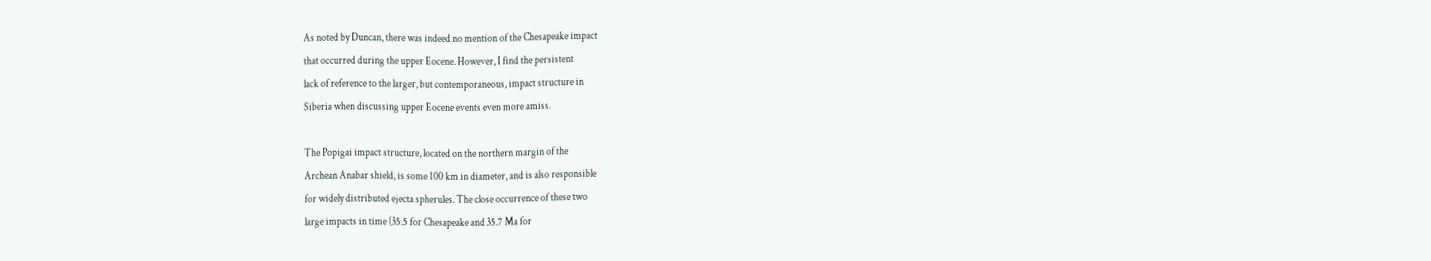As noted by Duncan, there was indeed no mention of the Chesapeake impact
that occurred during the upper Eocene. However, I find the persistent
lack of reference to the larger, but contemporaneous, impact structure in
Siberia when discussing upper Eocene events even more amiss.

The Popigai impact structure, located on the northern margin of the
Archean Anabar shield, is some 100 km in diameter, and is also responsible
for widely distributed ejecta spherules. The close occurrence of these two
large impacts in time (35.5 for Chesapeake and 35.7 Ma for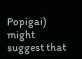Popigai) might
suggest that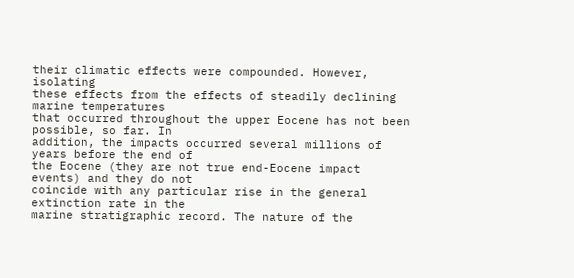their climatic effects were compounded. However, isolating
these effects from the effects of steadily declining marine temperatures
that occurred throughout the upper Eocene has not been possible, so far. In
addition, the impacts occurred several millions of years before the end of
the Eocene (they are not true end-Eocene impact events) and they do not
coincide with any particular rise in the general extinction rate in the
marine stratigraphic record. The nature of the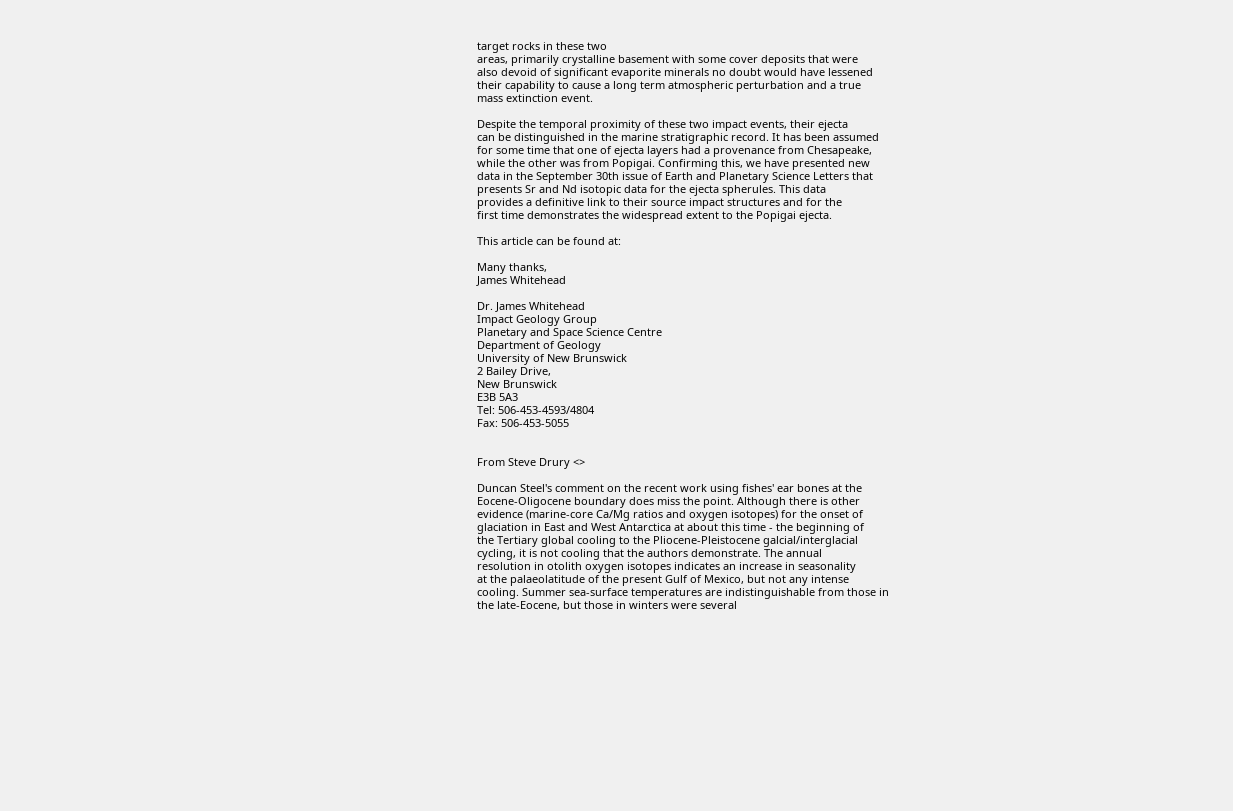target rocks in these two
areas, primarily crystalline basement with some cover deposits that were
also devoid of significant evaporite minerals no doubt would have lessened
their capability to cause a long term atmospheric perturbation and a true
mass extinction event.

Despite the temporal proximity of these two impact events, their ejecta
can be distinguished in the marine stratigraphic record. It has been assumed
for some time that one of ejecta layers had a provenance from Chesapeake,
while the other was from Popigai. Confirming this, we have presented new
data in the September 30th issue of Earth and Planetary Science Letters that
presents Sr and Nd isotopic data for the ejecta spherules. This data
provides a definitive link to their source impact structures and for the
first time demonstrates the widespread extent to the Popigai ejecta.

This article can be found at:

Many thanks,
James Whitehead

Dr. James Whitehead
Impact Geology Group
Planetary and Space Science Centre
Department of Geology
University of New Brunswick
2 Bailey Drive,
New Brunswick
E3B 5A3
Tel: 506-453-4593/4804
Fax: 506-453-5055


From Steve Drury <>

Duncan Steel's comment on the recent work using fishes' ear bones at the
Eocene-Oligocene boundary does miss the point. Although there is other
evidence (marine-core Ca/Mg ratios and oxygen isotopes) for the onset of
glaciation in East and West Antarctica at about this time - the beginning of
the Tertiary global cooling to the Pliocene-Pleistocene galcial/interglacial
cycling, it is not cooling that the authors demonstrate. The annual
resolution in otolith oxygen isotopes indicates an increase in seasonality
at the palaeolatitude of the present Gulf of Mexico, but not any intense
cooling. Summer sea-surface temperatures are indistinguishable from those in
the late-Eocene, but those in winters were several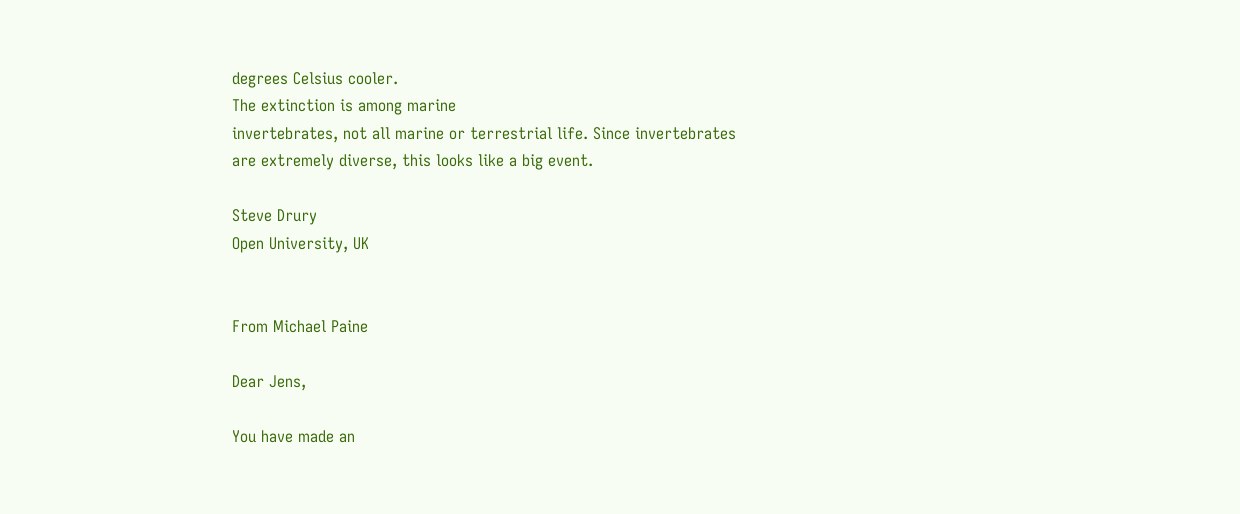degrees Celsius cooler.
The extinction is among marine
invertebrates, not all marine or terrestrial life. Since invertebrates
are extremely diverse, this looks like a big event.

Steve Drury
Open University, UK


From Michael Paine

Dear Jens,

You have made an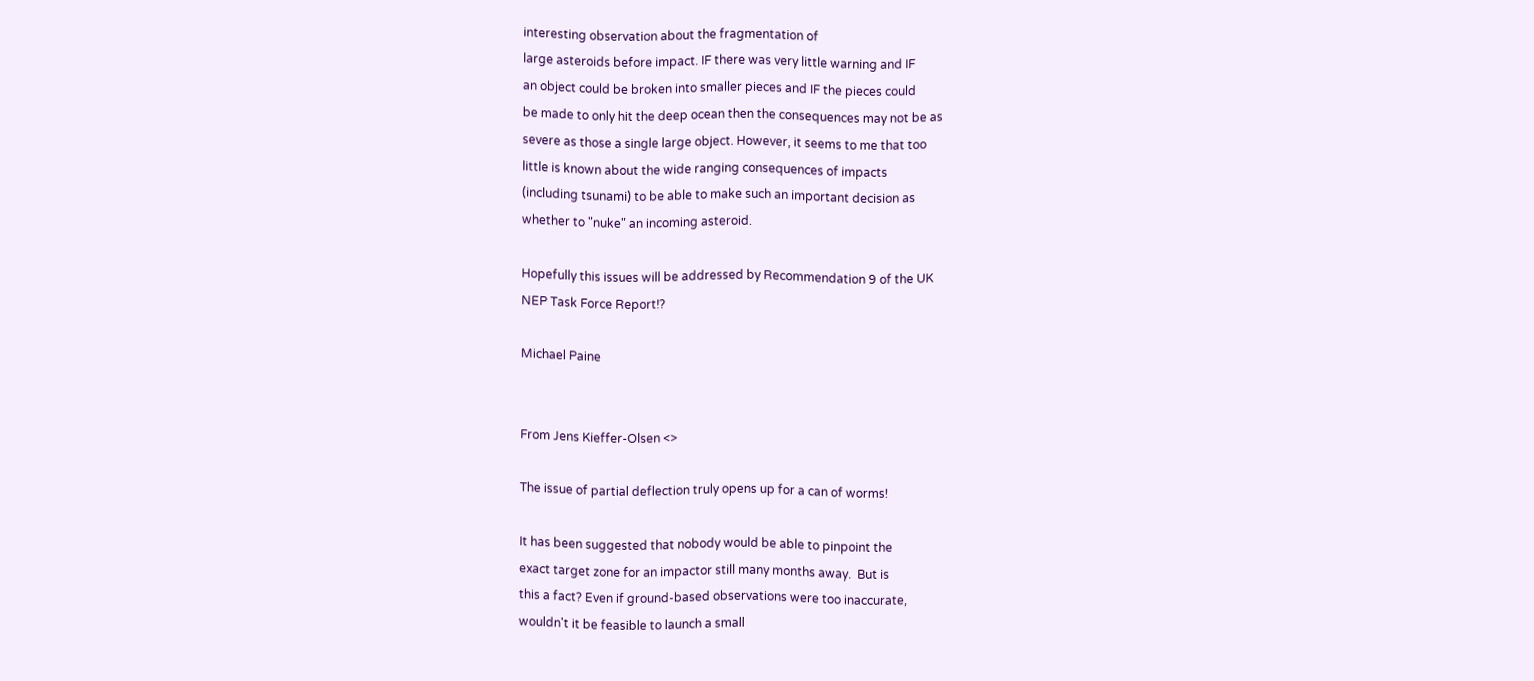interesting observation about the fragmentation of
large asteroids before impact. IF there was very little warning and IF
an object could be broken into smaller pieces and IF the pieces could
be made to only hit the deep ocean then the consequences may not be as
severe as those a single large object. However, it seems to me that too
little is known about the wide ranging consequences of impacts
(including tsunami) to be able to make such an important decision as
whether to "nuke" an incoming asteroid.

Hopefully this issues will be addressed by Recommendation 9 of the UK
NEP Task Force Report!?

Michael Paine


From Jens Kieffer-Olsen <>

The issue of partial deflection truly opens up for a can of worms!

It has been suggested that nobody would be able to pinpoint the
exact target zone for an impactor still many months away.  But is
this a fact? Even if ground-based observations were too inaccurate,
wouldn't it be feasible to launch a small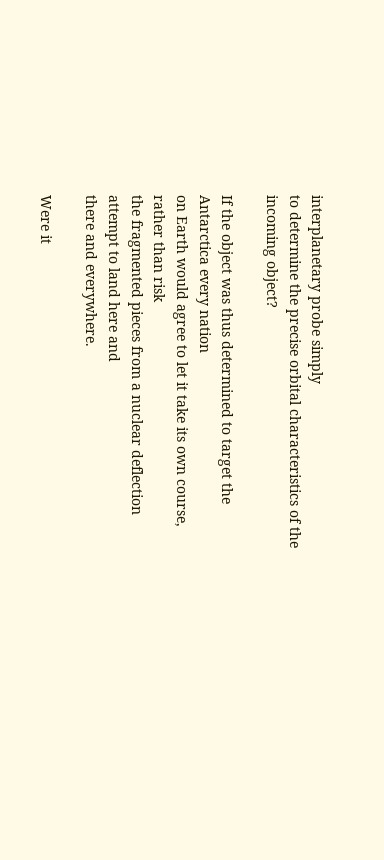interplanetary probe simply
to determine the precise orbital characteristics of the incoming object?

If the object was thus determined to target the Antarctica every nation
on Earth would agree to let it take its own course, rather than risk
the fragmented pieces from a nuclear deflection attempt to land here and
there and everywhere.

Were it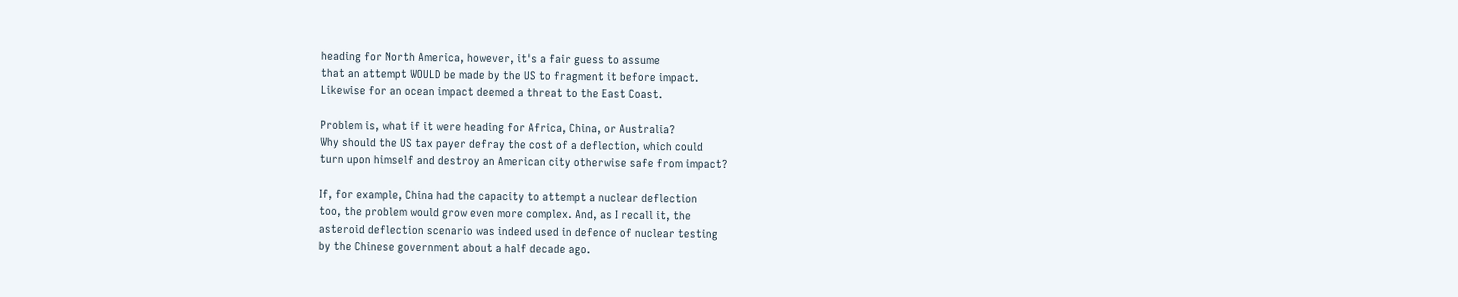heading for North America, however, it's a fair guess to assume
that an attempt WOULD be made by the US to fragment it before impact.
Likewise for an ocean impact deemed a threat to the East Coast.

Problem is, what if it were heading for Africa, China, or Australia?
Why should the US tax payer defray the cost of a deflection, which could
turn upon himself and destroy an American city otherwise safe from impact?

If, for example, China had the capacity to attempt a nuclear deflection
too, the problem would grow even more complex. And, as I recall it, the
asteroid deflection scenario was indeed used in defence of nuclear testing
by the Chinese government about a half decade ago.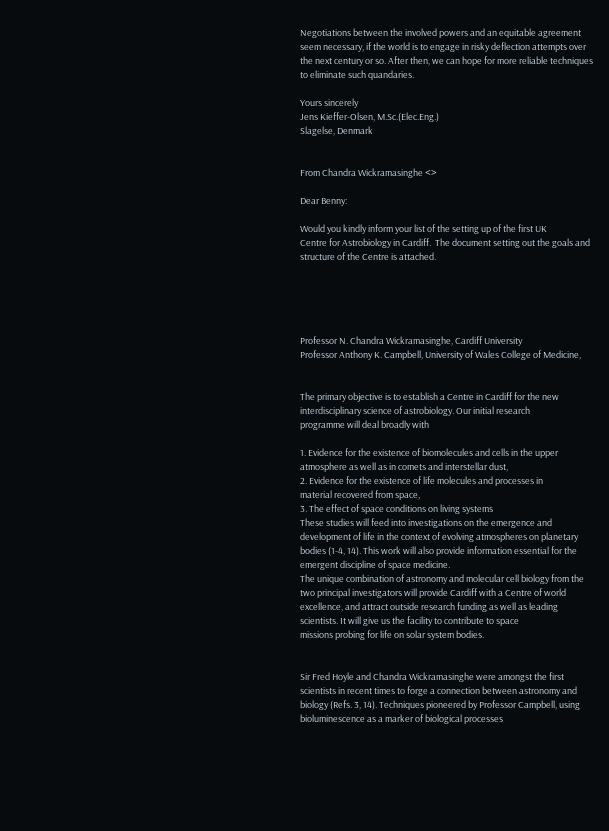Negotiations between the involved powers and an equitable agreement
seem necessary, if the world is to engage in risky deflection attempts over
the next century or so. After then, we can hope for more reliable techniques
to eliminate such quandaries.

Yours sincerely
Jens Kieffer-Olsen, M.Sc.(Elec.Eng.)
Slagelse, Denmark


From Chandra Wickramasinghe <>

Dear Benny:

Would you kindly inform your list of the setting up of the first UK
Centre for Astrobiology in Cardiff.  The document setting out the goals and
structure of the Centre is attached.





Professor N. Chandra Wickramasinghe, Cardiff University
Professor Anthony K. Campbell, University of Wales College of Medicine,


The primary objective is to establish a Centre in Cardiff for the new
interdisciplinary science of astrobiology. Our initial research
programme will deal broadly with

1. Evidence for the existence of biomolecules and cells in the upper
atmosphere as well as in comets and interstellar dust,
2. Evidence for the existence of life molecules and processes in
material recovered from space,
3. The effect of space conditions on living systems
These studies will feed into investigations on the emergence and
development of life in the context of evolving atmospheres on planetary
bodies (1-4, 14). This work will also provide information essential for the
emergent discipline of space medicine.
The unique combination of astronomy and molecular cell biology from the
two principal investigators will provide Cardiff with a Centre of world
excellence, and attract outside research funding as well as leading
scientists. It will give us the facility to contribute to space
missions probing for life on solar system bodies.


Sir Fred Hoyle and Chandra Wickramasinghe were amongst the first
scientists in recent times to forge a connection between astronomy and
biology (Refs. 3, 14). Techniques pioneered by Professor Campbell, using
bioluminescence as a marker of biological processes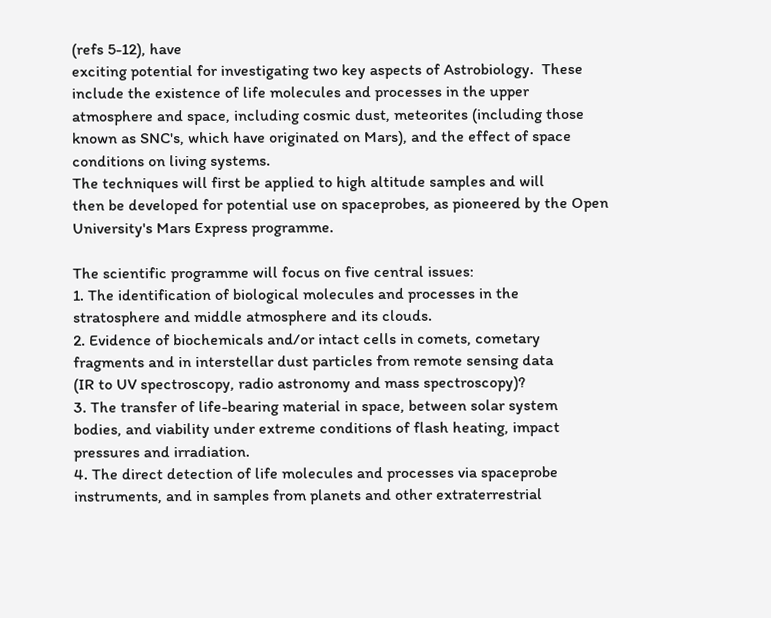(refs 5-12), have
exciting potential for investigating two key aspects of Astrobiology.  These
include the existence of life molecules and processes in the upper
atmosphere and space, including cosmic dust, meteorites (including those
known as SNC's, which have originated on Mars), and the effect of space
conditions on living systems.
The techniques will first be applied to high altitude samples and will
then be developed for potential use on spaceprobes, as pioneered by the Open
University's Mars Express programme.

The scientific programme will focus on five central issues:
1. The identification of biological molecules and processes in the
stratosphere and middle atmosphere and its clouds.
2. Evidence of biochemicals and/or intact cells in comets, cometary
fragments and in interstellar dust particles from remote sensing data
(IR to UV spectroscopy, radio astronomy and mass spectroscopy)?
3. The transfer of life-bearing material in space, between solar system
bodies, and viability under extreme conditions of flash heating, impact
pressures and irradiation.
4. The direct detection of life molecules and processes via spaceprobe
instruments, and in samples from planets and other extraterrestrial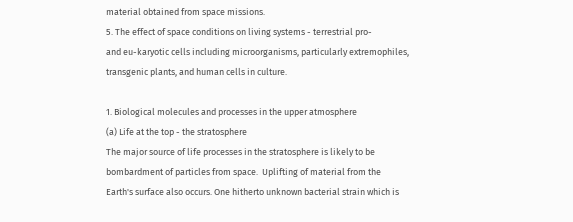material obtained from space missions.
5. The effect of space conditions on living systems - terrestrial pro-
and eu-karyotic cells including microorganisms, particularly extremophiles,
transgenic plants, and human cells in culture.

1. Biological molecules and processes in the upper atmosphere
(a) Life at the top - the stratosphere
The major source of life processes in the stratosphere is likely to be
bombardment of particles from space.  Uplifting of material from the
Earth's surface also occurs. One hitherto unknown bacterial strain which is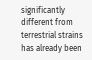significantly different from terrestrial strains has already been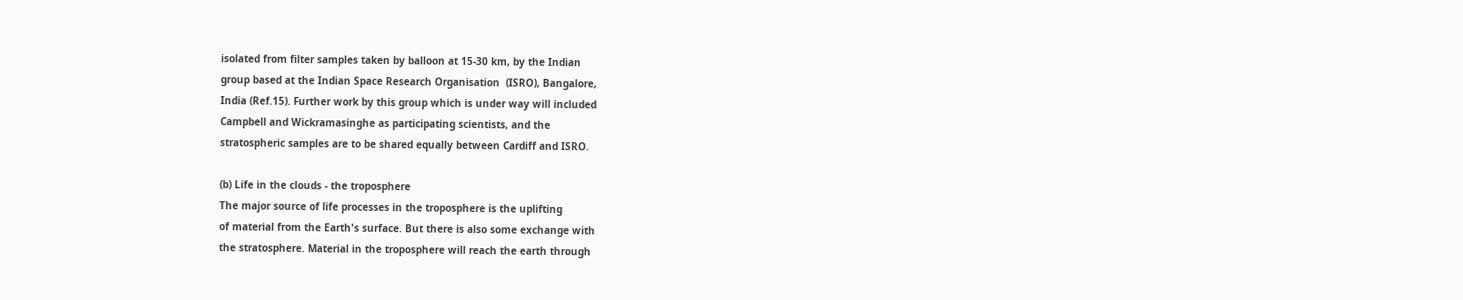isolated from filter samples taken by balloon at 15-30 km, by the Indian
group based at the Indian Space Research Organisation  (ISRO), Bangalore,
India (Ref.15). Further work by this group which is under way will included
Campbell and Wickramasinghe as participating scientists, and the
stratospheric samples are to be shared equally between Cardiff and ISRO.

(b) Life in the clouds - the troposphere
The major source of life processes in the troposphere is the uplifting
of material from the Earth's surface. But there is also some exchange with
the stratosphere. Material in the troposphere will reach the earth through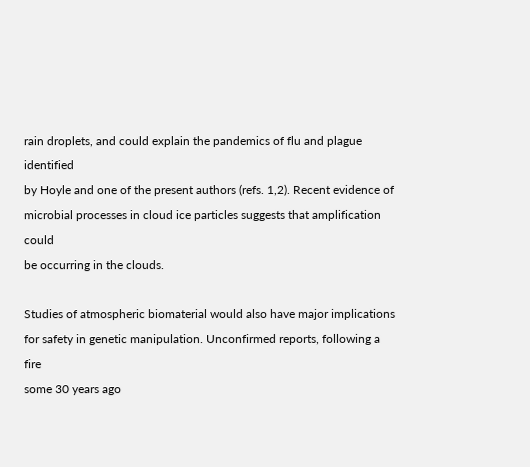rain droplets, and could explain the pandemics of flu and plague identified
by Hoyle and one of the present authors (refs. 1,2). Recent evidence of
microbial processes in cloud ice particles suggests that amplification could
be occurring in the clouds.

Studies of atmospheric biomaterial would also have major implications
for safety in genetic manipulation. Unconfirmed reports, following a fire
some 30 years ago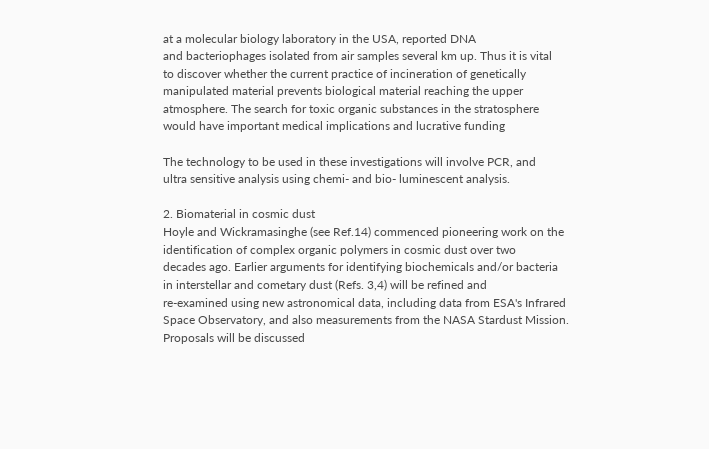at a molecular biology laboratory in the USA, reported DNA
and bacteriophages isolated from air samples several km up. Thus it is vital
to discover whether the current practice of incineration of genetically
manipulated material prevents biological material reaching the upper
atmosphere. The search for toxic organic substances in the stratosphere
would have important medical implications and lucrative funding

The technology to be used in these investigations will involve PCR, and
ultra sensitive analysis using chemi- and bio- luminescent analysis.

2. Biomaterial in cosmic dust
Hoyle and Wickramasinghe (see Ref.14) commenced pioneering work on the
identification of complex organic polymers in cosmic dust over two
decades ago. Earlier arguments for identifying biochemicals and/or bacteria
in interstellar and cometary dust (Refs. 3,4) will be refined and
re-examined using new astronomical data, including data from ESA's Infrared
Space Observatory, and also measurements from the NASA Stardust Mission.
Proposals will be discussed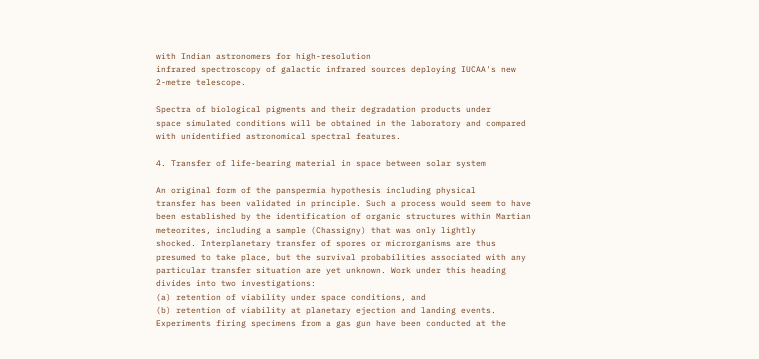with Indian astronomers for high-resolution
infrared spectroscopy of galactic infrared sources deploying IUCAA's new
2-metre telescope.

Spectra of biological pigments and their degradation products under
space simulated conditions will be obtained in the laboratory and compared
with unidentified astronomical spectral features.

4. Transfer of life-bearing material in space between solar system

An original form of the panspermia hypothesis including physical
transfer has been validated in principle. Such a process would seem to have
been established by the identification of organic structures within Martian
meteorites, including a sample (Chassigny) that was only lightly
shocked. Interplanetary transfer of spores or microrganisms are thus
presumed to take place, but the survival probabilities associated with any
particular transfer situation are yet unknown. Work under this heading
divides into two investigations:
(a) retention of viability under space conditions, and
(b) retention of viability at planetary ejection and landing events.
Experiments firing specimens from a gas gun have been conducted at the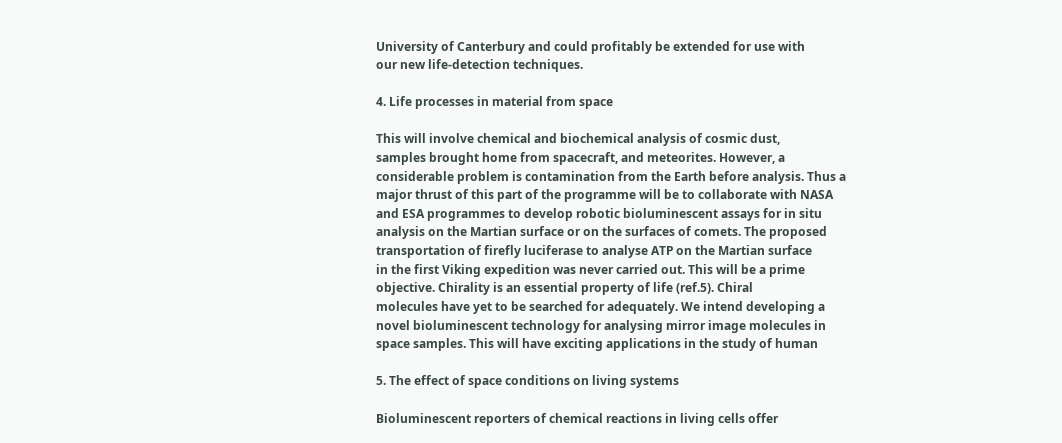University of Canterbury and could profitably be extended for use with
our new life-detection techniques.

4. Life processes in material from space

This will involve chemical and biochemical analysis of cosmic dust,
samples brought home from spacecraft, and meteorites. However, a
considerable problem is contamination from the Earth before analysis. Thus a
major thrust of this part of the programme will be to collaborate with NASA
and ESA programmes to develop robotic bioluminescent assays for in situ
analysis on the Martian surface or on the surfaces of comets. The proposed
transportation of firefly luciferase to analyse ATP on the Martian surface
in the first Viking expedition was never carried out. This will be a prime
objective. Chirality is an essential property of life (ref.5). Chiral
molecules have yet to be searched for adequately. We intend developing a
novel bioluminescent technology for analysing mirror image molecules in
space samples. This will have exciting applications in the study of human

5. The effect of space conditions on living systems

Bioluminescent reporters of chemical reactions in living cells offer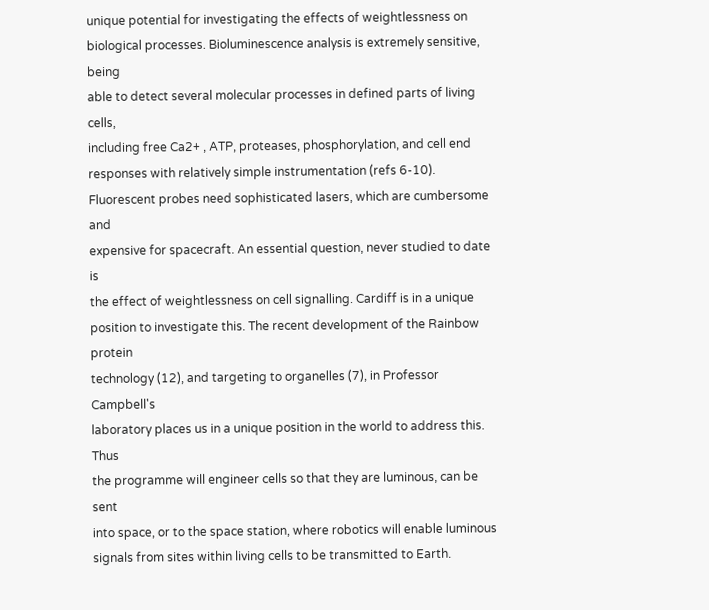unique potential for investigating the effects of weightlessness on
biological processes. Bioluminescence analysis is extremely sensitive, being
able to detect several molecular processes in defined parts of living cells,
including free Ca2+ , ATP, proteases, phosphorylation, and cell end
responses with relatively simple instrumentation (refs 6-10).
Fluorescent probes need sophisticated lasers, which are cumbersome and
expensive for spacecraft. An essential question, never studied to date is
the effect of weightlessness on cell signalling. Cardiff is in a unique
position to investigate this. The recent development of the Rainbow protein
technology (12), and targeting to organelles (7), in Professor Campbell's
laboratory places us in a unique position in the world to address this. Thus
the programme will engineer cells so that they are luminous, can be sent
into space, or to the space station, where robotics will enable luminous
signals from sites within living cells to be transmitted to Earth.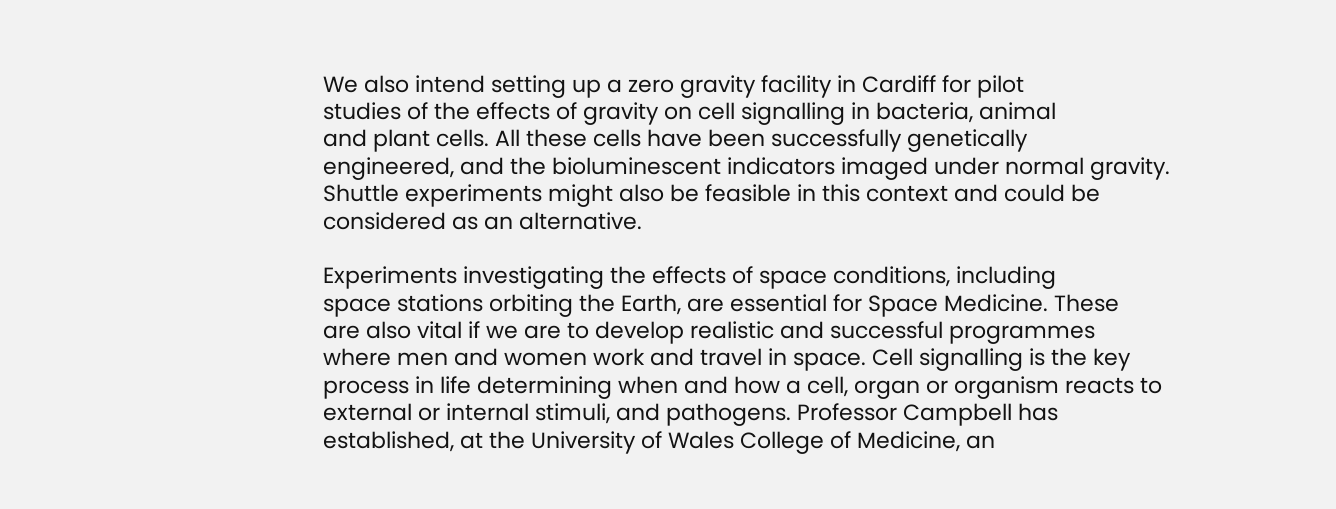We also intend setting up a zero gravity facility in Cardiff for pilot
studies of the effects of gravity on cell signalling in bacteria, animal
and plant cells. All these cells have been successfully genetically
engineered, and the bioluminescent indicators imaged under normal gravity.
Shuttle experiments might also be feasible in this context and could be
considered as an alternative.

Experiments investigating the effects of space conditions, including
space stations orbiting the Earth, are essential for Space Medicine. These
are also vital if we are to develop realistic and successful programmes
where men and women work and travel in space. Cell signalling is the key
process in life determining when and how a cell, organ or organism reacts to
external or internal stimuli, and pathogens. Professor Campbell has
established, at the University of Wales College of Medicine, an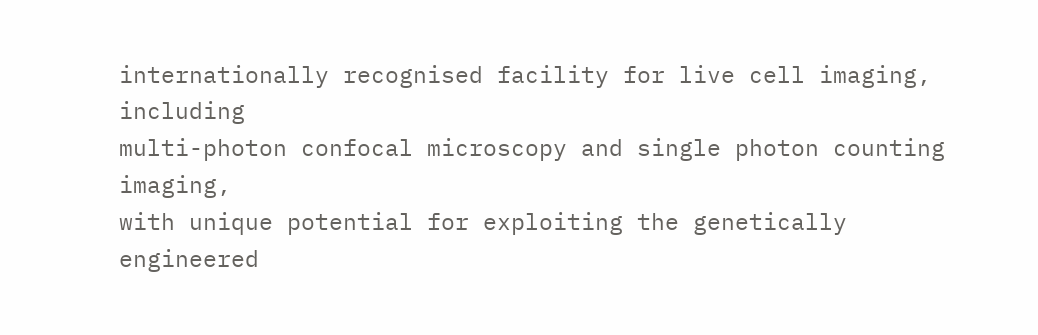internationally recognised facility for live cell imaging, including
multi-photon confocal microscopy and single photon counting imaging,
with unique potential for exploiting the genetically engineered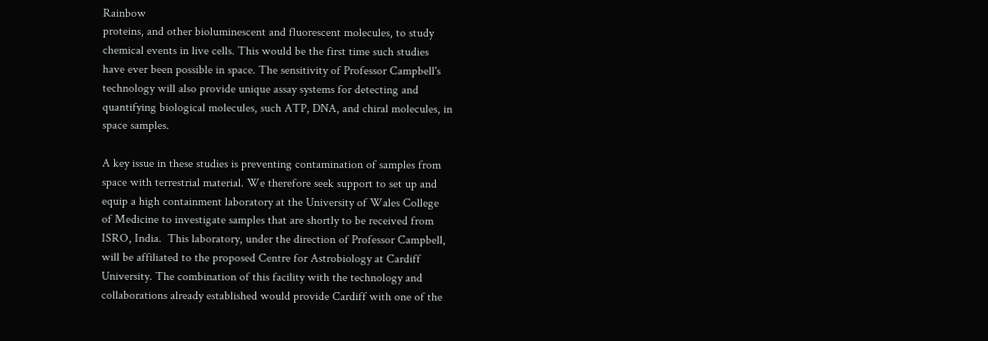Rainbow
proteins, and other bioluminescent and fluorescent molecules, to study
chemical events in live cells. This would be the first time such studies
have ever been possible in space. The sensitivity of Professor Campbell's
technology will also provide unique assay systems for detecting and
quantifying biological molecules, such ATP, DNA, and chiral molecules, in
space samples.

A key issue in these studies is preventing contamination of samples from
space with terrestrial material. We therefore seek support to set up and
equip a high containment laboratory at the University of Wales College
of Medicine to investigate samples that are shortly to be received from
ISRO, India.  This laboratory, under the direction of Professor Campbell,
will be affiliated to the proposed Centre for Astrobiology at Cardiff
University. The combination of this facility with the technology and
collaborations already established would provide Cardiff with one of the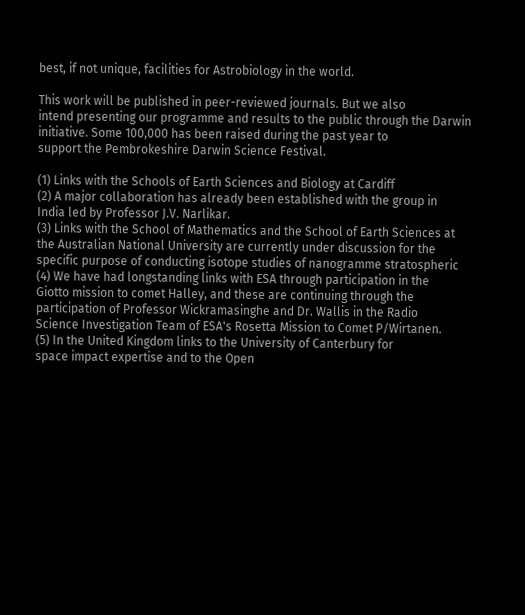best, if not unique, facilities for Astrobiology in the world.

This work will be published in peer-reviewed journals. But we also
intend presenting our programme and results to the public through the Darwin
initiative. Some 100,000 has been raised during the past year to
support the Pembrokeshire Darwin Science Festival.

(1) Links with the Schools of Earth Sciences and Biology at Cardiff
(2) A major collaboration has already been established with the group in
India led by Professor J.V. Narlikar.
(3) Links with the School of Mathematics and the School of Earth Sciences at
the Australian National University are currently under discussion for the
specific purpose of conducting isotope studies of nanogramme stratospheric
(4) We have had longstanding links with ESA through participation in the
Giotto mission to comet Halley, and these are continuing through the
participation of Professor Wickramasinghe and Dr. Wallis in the Radio
Science Investigation Team of ESA's Rosetta Mission to Comet P/Wirtanen.
(5) In the United Kingdom links to the University of Canterbury for
space impact expertise and to the Open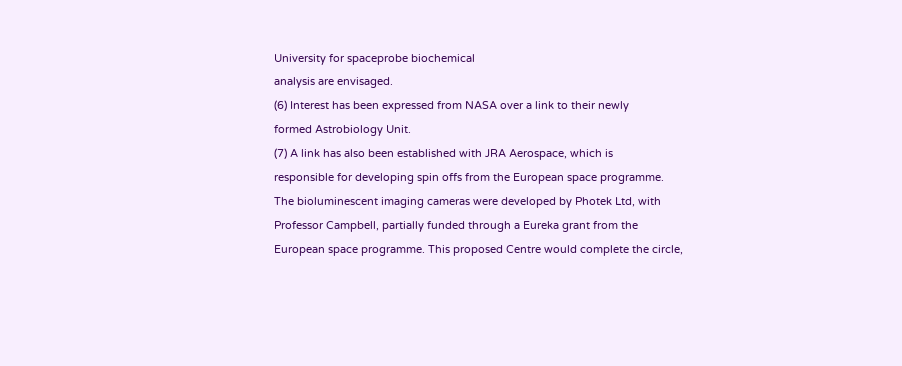University for spaceprobe biochemical
analysis are envisaged.
(6) Interest has been expressed from NASA over a link to their newly
formed Astrobiology Unit.
(7) A link has also been established with JRA Aerospace, which is
responsible for developing spin offs from the European space programme.
The bioluminescent imaging cameras were developed by Photek Ltd, with
Professor Campbell, partially funded through a Eureka grant from the
European space programme. This proposed Centre would complete the circle,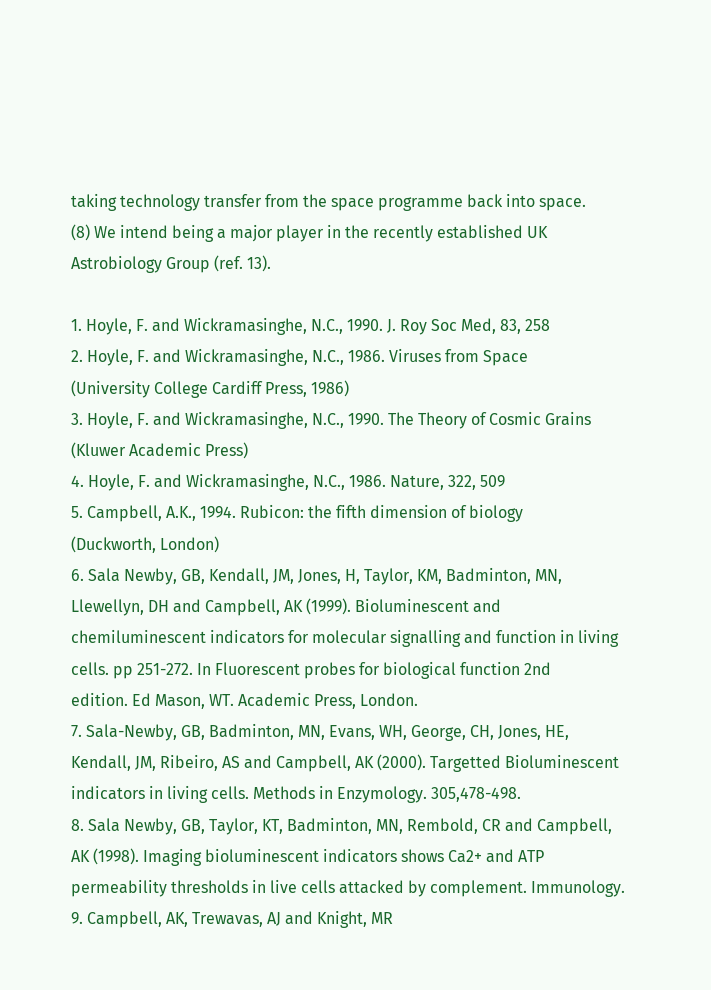taking technology transfer from the space programme back into space.
(8) We intend being a major player in the recently established UK
Astrobiology Group (ref. 13).

1. Hoyle, F. and Wickramasinghe, N.C., 1990. J. Roy Soc Med, 83, 258
2. Hoyle, F. and Wickramasinghe, N.C., 1986. Viruses from Space
(University College Cardiff Press, 1986)
3. Hoyle, F. and Wickramasinghe, N.C., 1990. The Theory of Cosmic Grains
(Kluwer Academic Press)
4. Hoyle, F. and Wickramasinghe, N.C., 1986. Nature, 322, 509
5. Campbell, A.K., 1994. Rubicon: the fifth dimension of biology
(Duckworth, London)
6. Sala Newby, GB, Kendall, JM, Jones, H, Taylor, KM, Badminton, MN,
Llewellyn, DH and Campbell, AK (1999). Bioluminescent and
chemiluminescent indicators for molecular signalling and function in living
cells. pp 251-272. In Fluorescent probes for biological function 2nd
edition. Ed Mason, WT. Academic Press, London.
7. Sala-Newby, GB, Badminton, MN, Evans, WH, George, CH, Jones, HE,
Kendall, JM, Ribeiro, AS and Campbell, AK (2000). Targetted Bioluminescent
indicators in living cells. Methods in Enzymology. 305,478-498.
8. Sala Newby, GB, Taylor, KT, Badminton, MN, Rembold, CR and Campbell,
AK (1998). Imaging bioluminescent indicators shows Ca2+ and ATP
permeability thresholds in live cells attacked by complement. Immunology.
9. Campbell, AK, Trewavas, AJ and Knight, MR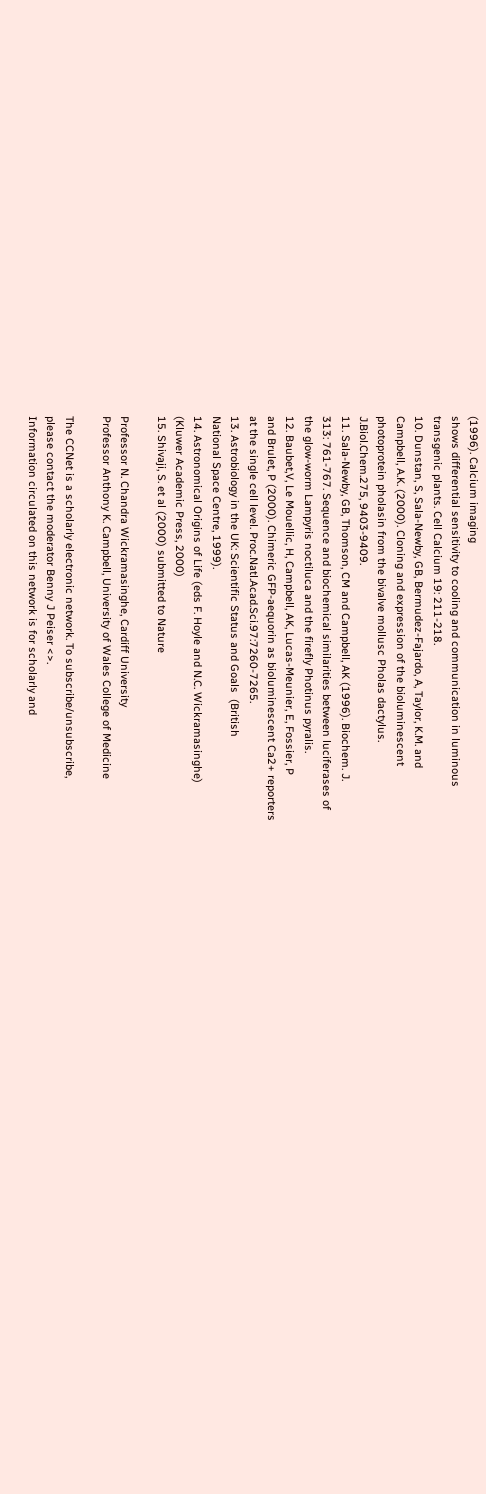(1996). Calcium imaging
shows differential sensitivity to cooling and communication in luminous
transgenic plants. Cell Calcium 19: 211-218.
10. Dunstan, S, Sala-Newby, GB, Bermudez-Fajardo, A, Taylor, K.M. and
Campbell, A.K. (2000). Cloning and expression of the bioluminescent
photoprotein pholasin from the bivalve mollusc Pholas dactylus.
J.Biol.Chem.275, 9403-9409.
11. Sala-Newby, GB, Thomson, CM and Campbell, AK (1996). Biochem. J.
313: 761-767. Sequence and biochemical similarities between luciferases of
the glow-worm Lampyris noctiluca and the firefly Photinus pyralis.
12. Baubet,V, Le Mouellic, H, Campbell, AK, Lucas-Meunier, E, Fossier, P
and Brulet, P (2000). Chimeric GFP-aequorin as bioluminescent Ca2+ reporters
at the single cell level. Proc.Natl.Acad.Sci.97:7260-7265.
13. Astrobiology in the UK: Scientific Status and Goals  (British
National Space Centre, 1999).
14. Astronomical Origins of Life (eds F. Hoyle and N.C. Wickramasinghe)
(Kluwer Academic Press, 2000)
15. Shivaji, S. et al (2000) submitted to Nature

Professor N. Chandra Wickramasinghe, Cardiff University
Professor Anthony K. Campbell, University of Wales College of Medicine

The CCNet is a scholarly electronic network. To subscribe/unsubscribe,
please contact the moderator Benny J Peiser <>.
Information circulated on this network is for scholarly and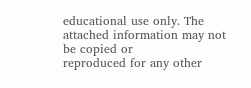educational use only. The attached information may not be copied or
reproduced for any other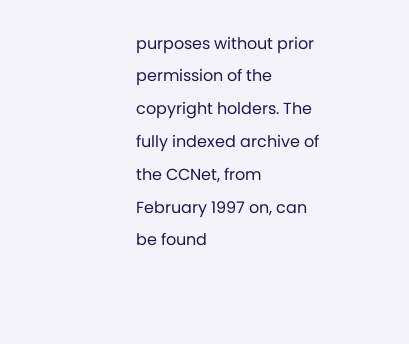purposes without prior permission of the
copyright holders. The fully indexed archive of the CCNet, from
February 1997 on, can be found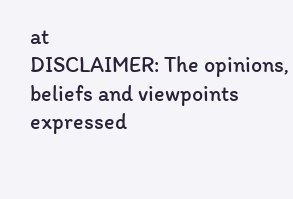at
DISCLAIMER: The opinions, beliefs and viewpoints expressed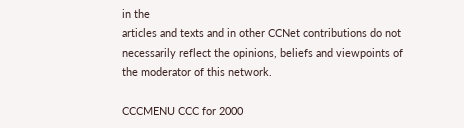in the
articles and texts and in other CCNet contributions do not
necessarily reflect the opinions, beliefs and viewpoints of
the moderator of this network.

CCCMENU CCC for 2000